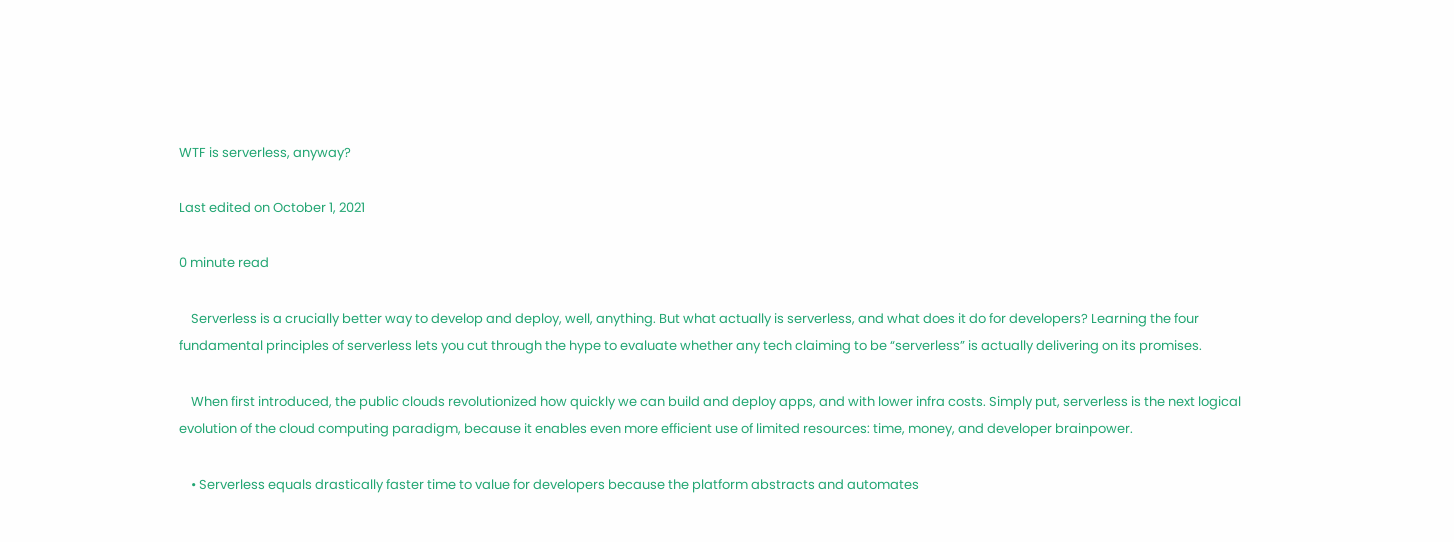WTF is serverless, anyway?

Last edited on October 1, 2021

0 minute read

    Serverless is a crucially better way to develop and deploy, well, anything. But what actually is serverless, and what does it do for developers? Learning the four fundamental principles of serverless lets you cut through the hype to evaluate whether any tech claiming to be “serverless” is actually delivering on its promises.

    When first introduced, the public clouds revolutionized how quickly we can build and deploy apps, and with lower infra costs. Simply put, serverless is the next logical evolution of the cloud computing paradigm, because it enables even more efficient use of limited resources: time, money, and developer brainpower.

    • Serverless equals drastically faster time to value for developers because the platform abstracts and automates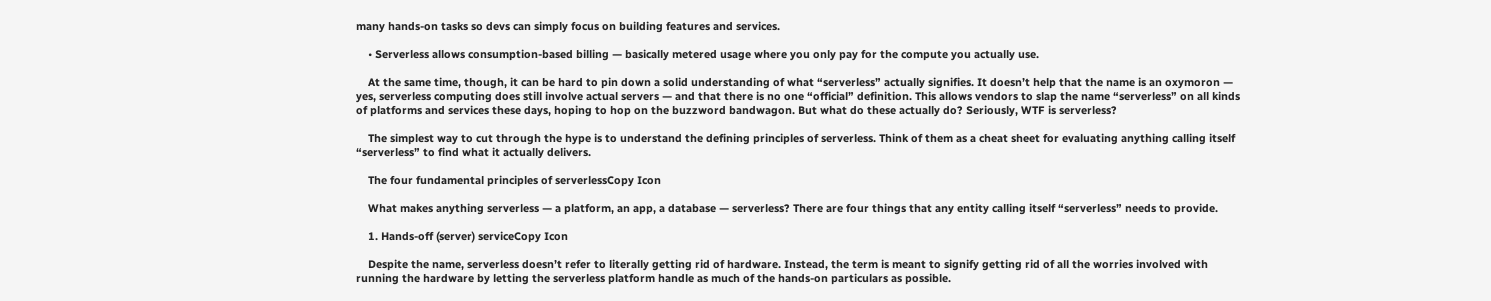many hands-on tasks so devs can simply focus on building features and services.

    • Serverless allows consumption-based billing — basically metered usage where you only pay for the compute you actually use.

    At the same time, though, it can be hard to pin down a solid understanding of what “serverless” actually signifies. It doesn’t help that the name is an oxymoron — yes, serverless computing does still involve actual servers — and that there is no one “official” definition. This allows vendors to slap the name “serverless” on all kinds of platforms and services these days, hoping to hop on the buzzword bandwagon. But what do these actually do? Seriously, WTF is serverless?

    The simplest way to cut through the hype is to understand the defining principles of serverless. Think of them as a cheat sheet for evaluating anything calling itself “serverless” to find what it actually delivers.

    The four fundamental principles of serverlessCopy Icon

    What makes anything serverless — a platform, an app, a database — serverless? There are four things that any entity calling itself “serverless” needs to provide.

    1. Hands-off (server) serviceCopy Icon

    Despite the name, serverless doesn’t refer to literally getting rid of hardware. Instead, the term is meant to signify getting rid of all the worries involved with running the hardware by letting the serverless platform handle as much of the hands-on particulars as possible.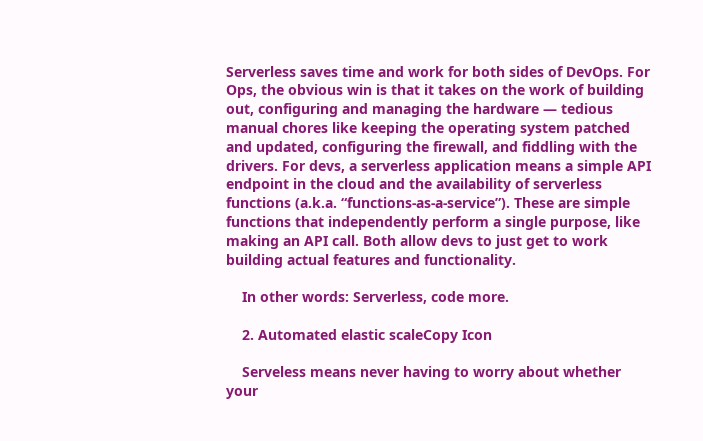Serverless saves time and work for both sides of DevOps. For Ops, the obvious win is that it takes on the work of building out, configuring and managing the hardware — tedious manual chores like keeping the operating system patched and updated, configuring the firewall, and fiddling with the drivers. For devs, a serverless application means a simple API endpoint in the cloud and the availability of serverless functions (a.k.a. “functions-as-a-service”). These are simple functions that independently perform a single purpose, like making an API call. Both allow devs to just get to work building actual features and functionality.

    In other words: Serverless, code more.

    2. Automated elastic scaleCopy Icon

    Serveless means never having to worry about whether your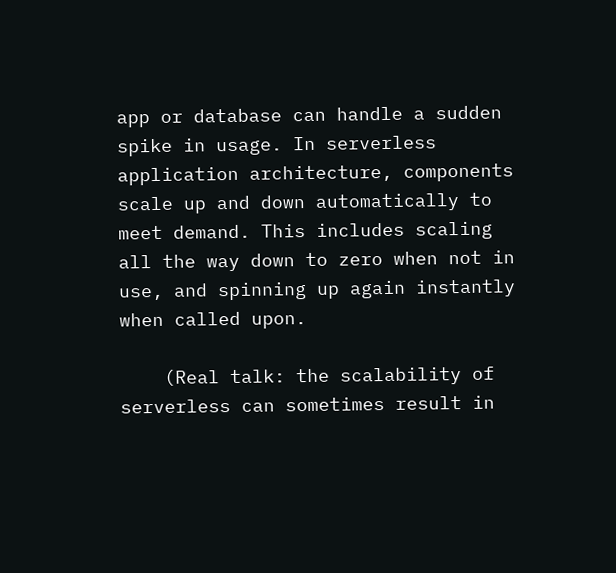app or database can handle a sudden spike in usage. In serverless application architecture, components scale up and down automatically to meet demand. This includes scaling all the way down to zero when not in use, and spinning up again instantly when called upon.

    (Real talk: the scalability of serverless can sometimes result in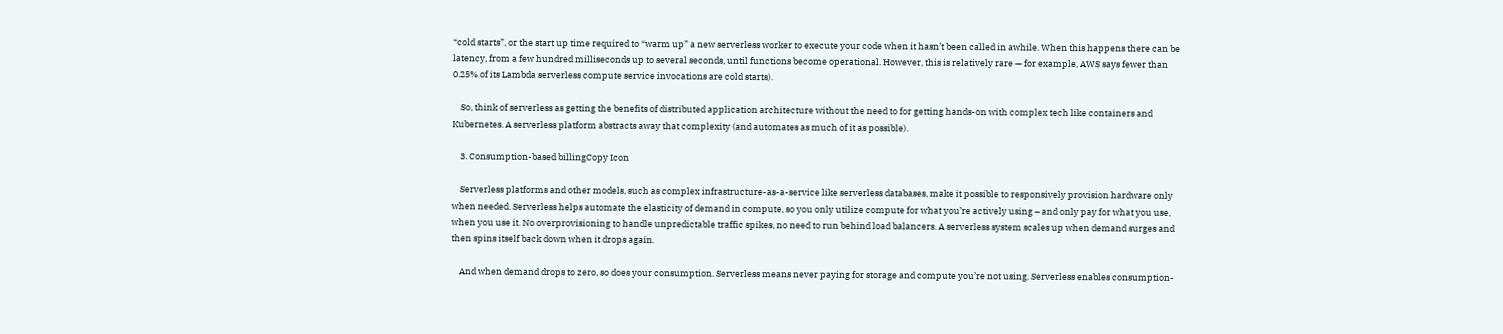“cold starts”, or the start up time required to “warm up” a new serverless worker to execute your code when it hasn’t been called in awhile. When this happens there can be latency, from a few hundred milliseconds up to several seconds, until functions become operational. However, this is relatively rare — for example, AWS says fewer than 0.25% of its Lambda serverless compute service invocations are cold starts).

    So, think of serverless as getting the benefits of distributed application architecture without the need to for getting hands-on with complex tech like containers and Kubernetes. A serverless platform abstracts away that complexity (and automates as much of it as possible).

    3. Consumption-based billingCopy Icon

    Serverless platforms and other models, such as complex infrastructure-as-a-service like serverless databases, make it possible to responsively provision hardware only when needed. Serverless helps automate the elasticity of demand in compute, so you only utilize compute for what you’re actively using – and only pay for what you use, when you use it. No overprovisioning to handle unpredictable traffic spikes, no need to run behind load balancers. A serverless system scales up when demand surges and then spins itself back down when it drops again.

    And when demand drops to zero, so does your consumption. Serverless means never paying for storage and compute you’re not using. Serverless enables consumption-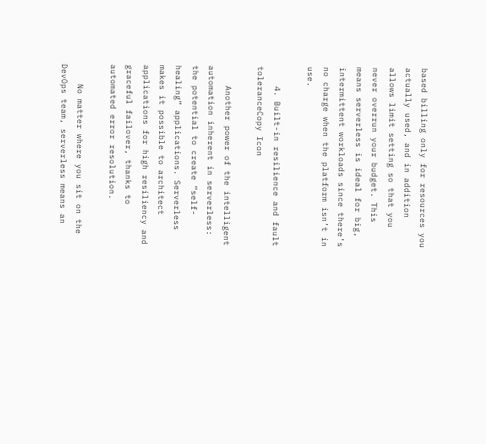based billing only for resources you actually used, and in addition allows limit setting so that you never overrun your budget. This means serverless is ideal for big, intermittent workloads since there’s no charge when the platform isn’t in use.

    4. Built-in resilience and fault toleranceCopy Icon

    Another power of the intelligent automation inherent in serverless: the potential to create “self-healing” applications. Serverless makes it possible to architect applications for high resiliency and graceful failover, thanks to automated error resolution.

    No matter where you sit on the DevOps team, serverless means an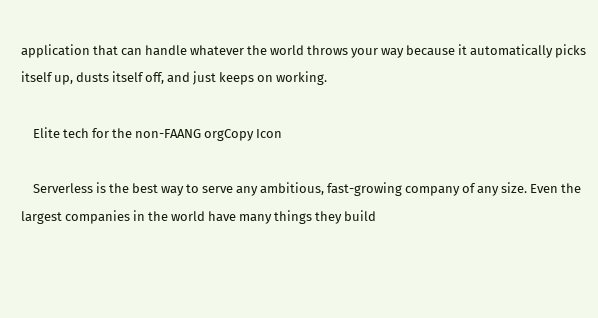application that can handle whatever the world throws your way because it automatically picks itself up, dusts itself off, and just keeps on working.

    Elite tech for the non-FAANG orgCopy Icon

    Serverless is the best way to serve any ambitious, fast-growing company of any size. Even the largest companies in the world have many things they build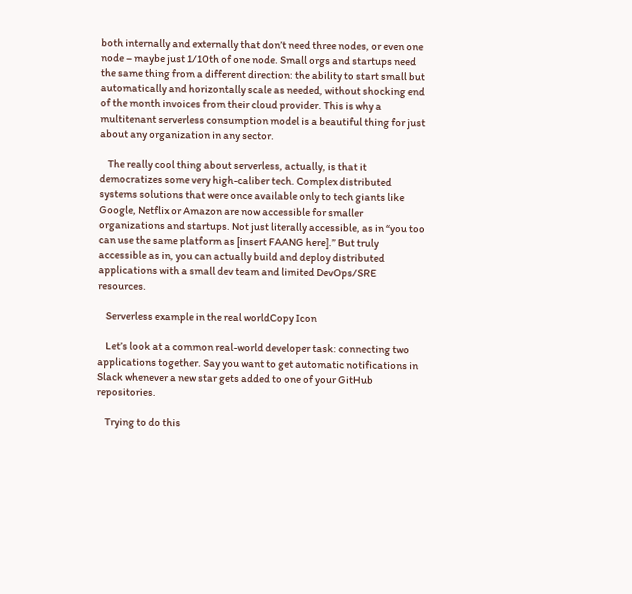both internally and externally that don’t need three nodes, or even one node – maybe just 1/10th of one node. Small orgs and startups need the same thing from a different direction: the ability to start small but automatically and horizontally scale as needed, without shocking end of the month invoices from their cloud provider. This is why a multitenant serverless consumption model is a beautiful thing for just about any organization in any sector.

    The really cool thing about serverless, actually, is that it democratizes some very high-caliber tech. Complex distributed systems solutions that were once available only to tech giants like Google, Netflix or Amazon are now accessible for smaller organizations and startups. Not just literally accessible, as in “you too can use the same platform as [insert FAANG here].” But truly accessible as in, you can actually build and deploy distributed applications with a small dev team and limited DevOps/SRE resources.

    Serverless example in the real worldCopy Icon

    Let’s look at a common real-world developer task: connecting two applications together. Say you want to get automatic notifications in Slack whenever a new star gets added to one of your GitHub repositories.

    Trying to do this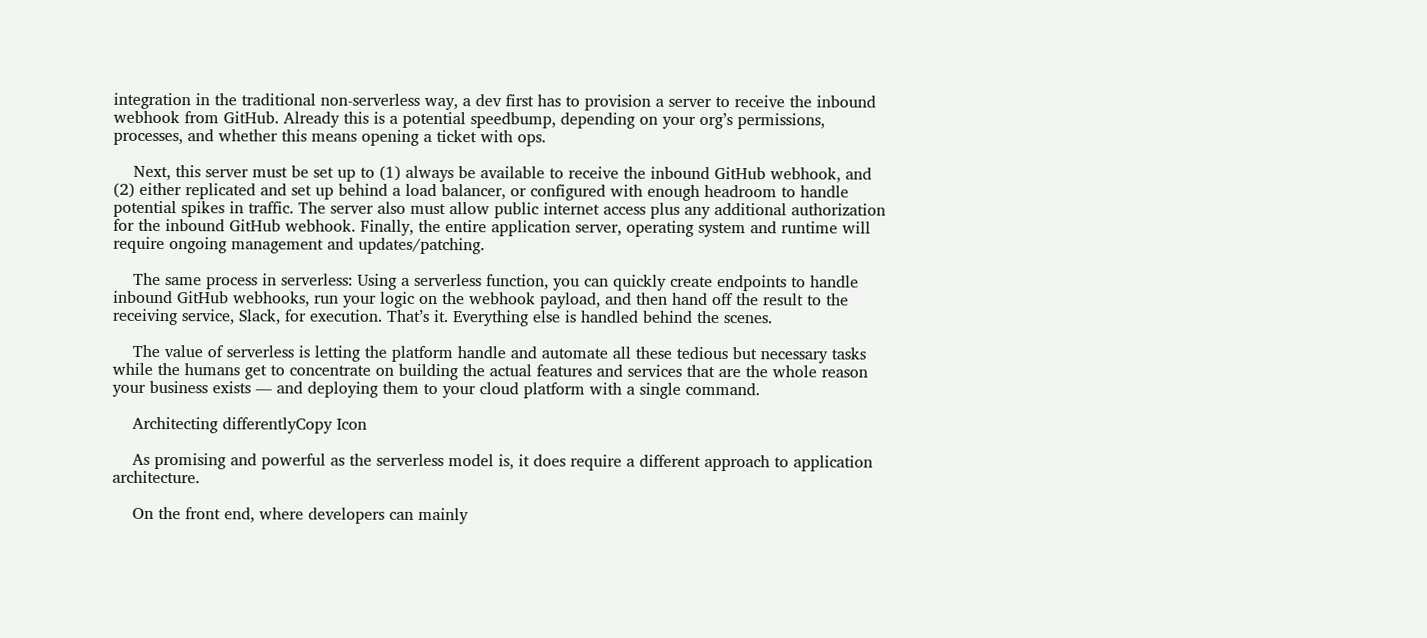integration in the traditional non-serverless way, a dev first has to provision a server to receive the inbound webhook from GitHub. Already this is a potential speedbump, depending on your org’s permissions, processes, and whether this means opening a ticket with ops.

    Next, this server must be set up to (1) always be available to receive the inbound GitHub webhook, and (2) either replicated and set up behind a load balancer, or configured with enough headroom to handle potential spikes in traffic. The server also must allow public internet access plus any additional authorization for the inbound GitHub webhook. Finally, the entire application server, operating system and runtime will require ongoing management and updates/patching.

    The same process in serverless: Using a serverless function, you can quickly create endpoints to handle inbound GitHub webhooks, run your logic on the webhook payload, and then hand off the result to the receiving service, Slack, for execution. That’s it. Everything else is handled behind the scenes.

    The value of serverless is letting the platform handle and automate all these tedious but necessary tasks while the humans get to concentrate on building the actual features and services that are the whole reason your business exists — and deploying them to your cloud platform with a single command.

    Architecting differentlyCopy Icon

    As promising and powerful as the serverless model is, it does require a different approach to application architecture.

    On the front end, where developers can mainly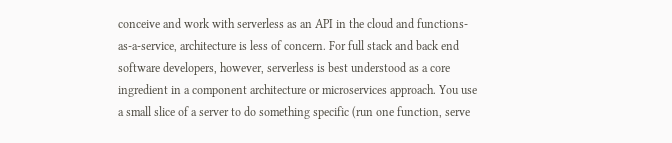conceive and work with serverless as an API in the cloud and functions-as-a-service, architecture is less of concern. For full stack and back end software developers, however, serverless is best understood as a core ingredient in a component architecture or microservices approach. You use a small slice of a server to do something specific (run one function, serve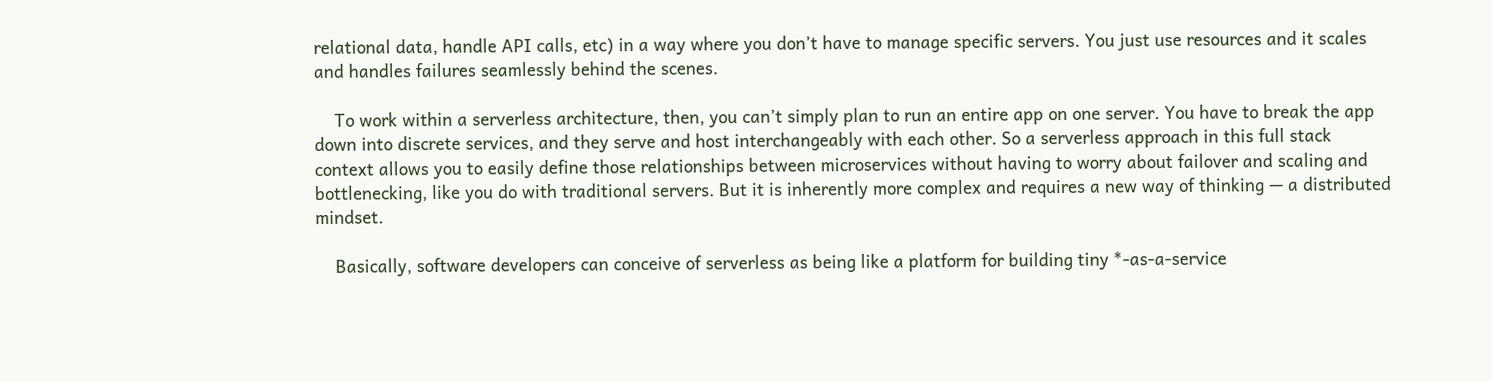relational data, handle API calls, etc) in a way where you don’t have to manage specific servers. You just use resources and it scales and handles failures seamlessly behind the scenes.

    To work within a serverless architecture, then, you can’t simply plan to run an entire app on one server. You have to break the app down into discrete services, and they serve and host interchangeably with each other. So a serverless approach in this full stack context allows you to easily define those relationships between microservices without having to worry about failover and scaling and bottlenecking, like you do with traditional servers. But it is inherently more complex and requires a new way of thinking — a distributed mindset.

    Basically, software developers can conceive of serverless as being like a platform for building tiny *-as-a-service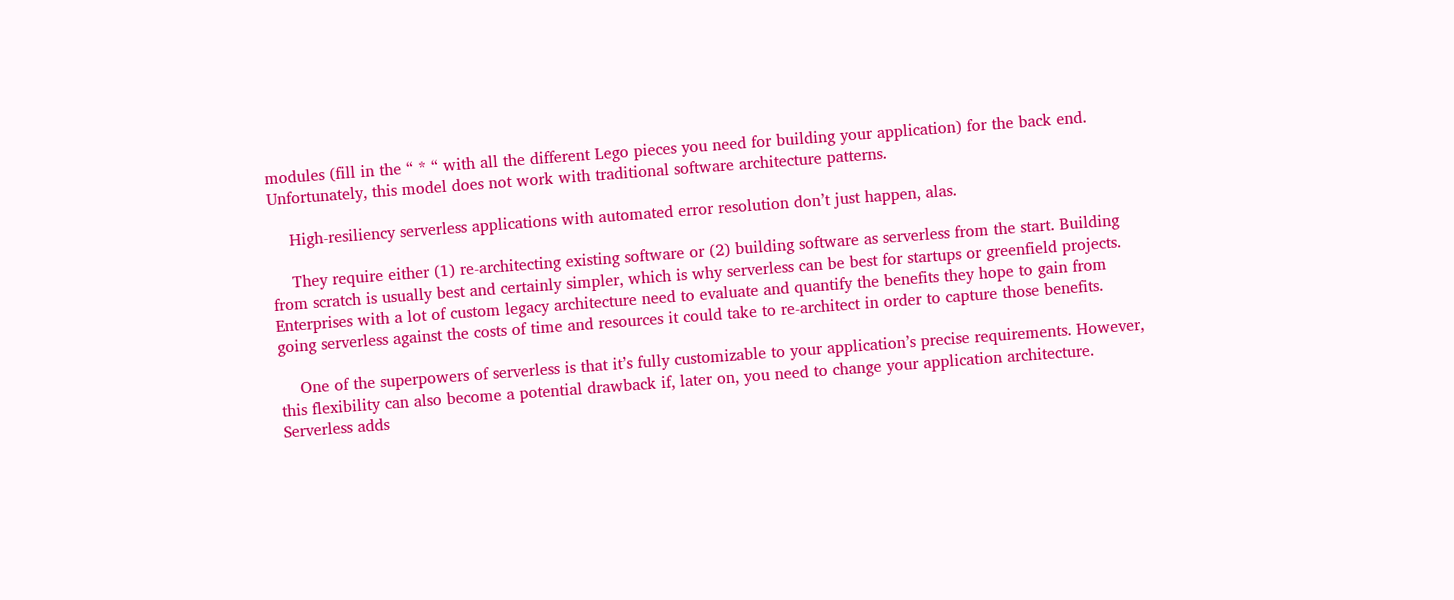modules (fill in the “ * “ with all the different Lego pieces you need for building your application) for the back end. Unfortunately, this model does not work with traditional software architecture patterns.

    High-resiliency serverless applications with automated error resolution don’t just happen, alas.

    They require either (1) re-architecting existing software or (2) building software as serverless from the start. Building from scratch is usually best and certainly simpler, which is why serverless can be best for startups or greenfield projects. Enterprises with a lot of custom legacy architecture need to evaluate and quantify the benefits they hope to gain from going serverless against the costs of time and resources it could take to re-architect in order to capture those benefits.

    One of the superpowers of serverless is that it’s fully customizable to your application’s precise requirements. However, this flexibility can also become a potential drawback if, later on, you need to change your application architecture. Serverless adds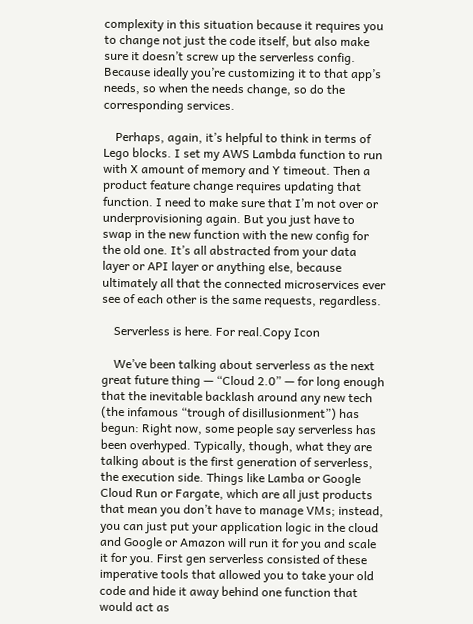complexity in this situation because it requires you to change not just the code itself, but also make sure it doesn’t screw up the serverless config. Because ideally you’re customizing it to that app’s needs, so when the needs change, so do the corresponding services.

    Perhaps, again, it’s helpful to think in terms of Lego blocks. I set my AWS Lambda function to run with X amount of memory and Y timeout. Then a product feature change requires updating that function. I need to make sure that I’m not over or underprovisioning again. But you just have to swap in the new function with the new config for the old one. It’s all abstracted from your data layer or API layer or anything else, because ultimately all that the connected microservices ever see of each other is the same requests, regardless.

    Serverless is here. For real.Copy Icon

    We’ve been talking about serverless as the next great future thing — “Cloud 2.0” — for long enough that the inevitable backlash around any new tech (the infamous “trough of disillusionment”) has begun: Right now, some people say serverless has been overhyped. Typically, though, what they are talking about is the first generation of serverless, the execution side. Things like Lamba or Google Cloud Run or Fargate, which are all just products that mean you don’t have to manage VMs; instead, you can just put your application logic in the cloud and Google or Amazon will run it for you and scale it for you. First gen serverless consisted of these imperative tools that allowed you to take your old code and hide it away behind one function that would act as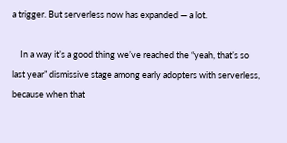a trigger. But serverless now has expanded — a lot.

    In a way it’s a good thing we’ve reached the “yeah, that’s so last year” dismissive stage among early adopters with serverless, because when that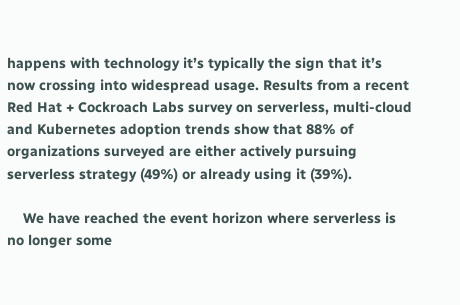happens with technology it’s typically the sign that it’s now crossing into widespread usage. Results from a recent Red Hat + Cockroach Labs survey on serverless, multi-cloud and Kubernetes adoption trends show that 88% of organizations surveyed are either actively pursuing serverless strategy (49%) or already using it (39%).

    We have reached the event horizon where serverless is no longer some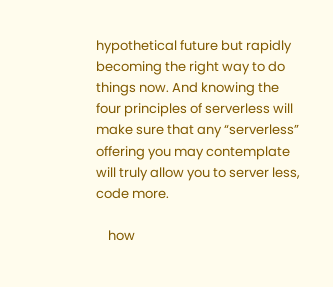hypothetical future but rapidly becoming the right way to do things now. And knowing the four principles of serverless will make sure that any “serverless” offering you may contemplate will truly allow you to server less, code more.

    how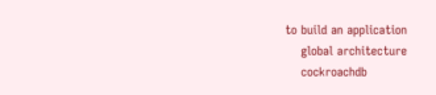to build an application
    global architecture
    cockroachdb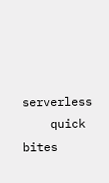serverless
    quick bites